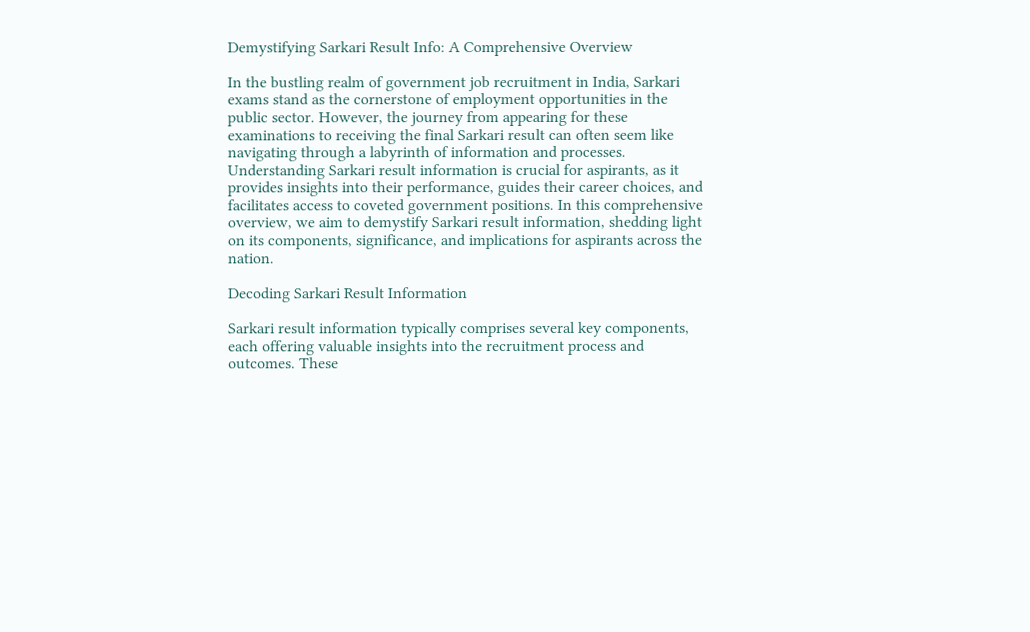Demystifying Sarkari Result Info: A Comprehensive Overview

In the bustling realm of government job recruitment in India, Sarkari exams stand as the cornerstone of employment opportunities in the public sector. However, the journey from appearing for these examinations to receiving the final Sarkari result can often seem like navigating through a labyrinth of information and processes. Understanding Sarkari result information is crucial for aspirants, as it provides insights into their performance, guides their career choices, and facilitates access to coveted government positions. In this comprehensive overview, we aim to demystify Sarkari result information, shedding light on its components, significance, and implications for aspirants across the nation.

Decoding Sarkari Result Information

Sarkari result information typically comprises several key components, each offering valuable insights into the recruitment process and outcomes. These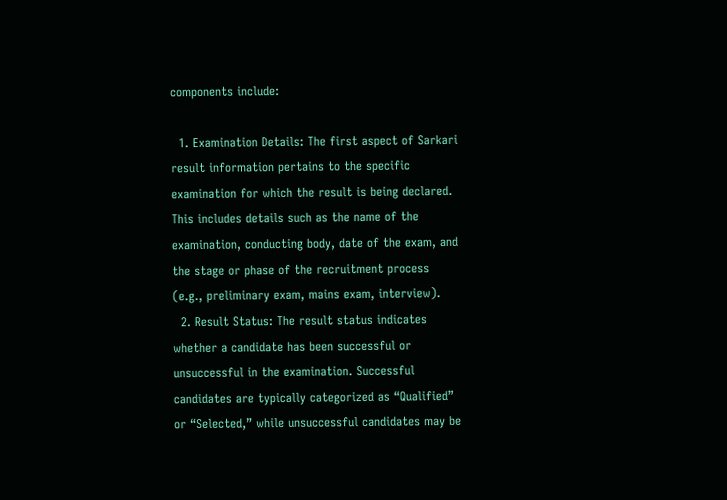components include:

  1. Examination Details: The first aspect of Sarkari result information pertains to the specific examination for which the result is being declared. This includes details such as the name of the examination, conducting body, date of the exam, and the stage or phase of the recruitment process (e.g., preliminary exam, mains exam, interview).
  2. Result Status: The result status indicates whether a candidate has been successful or unsuccessful in the examination. Successful candidates are typically categorized as “Qualified” or “Selected,” while unsuccessful candidates may be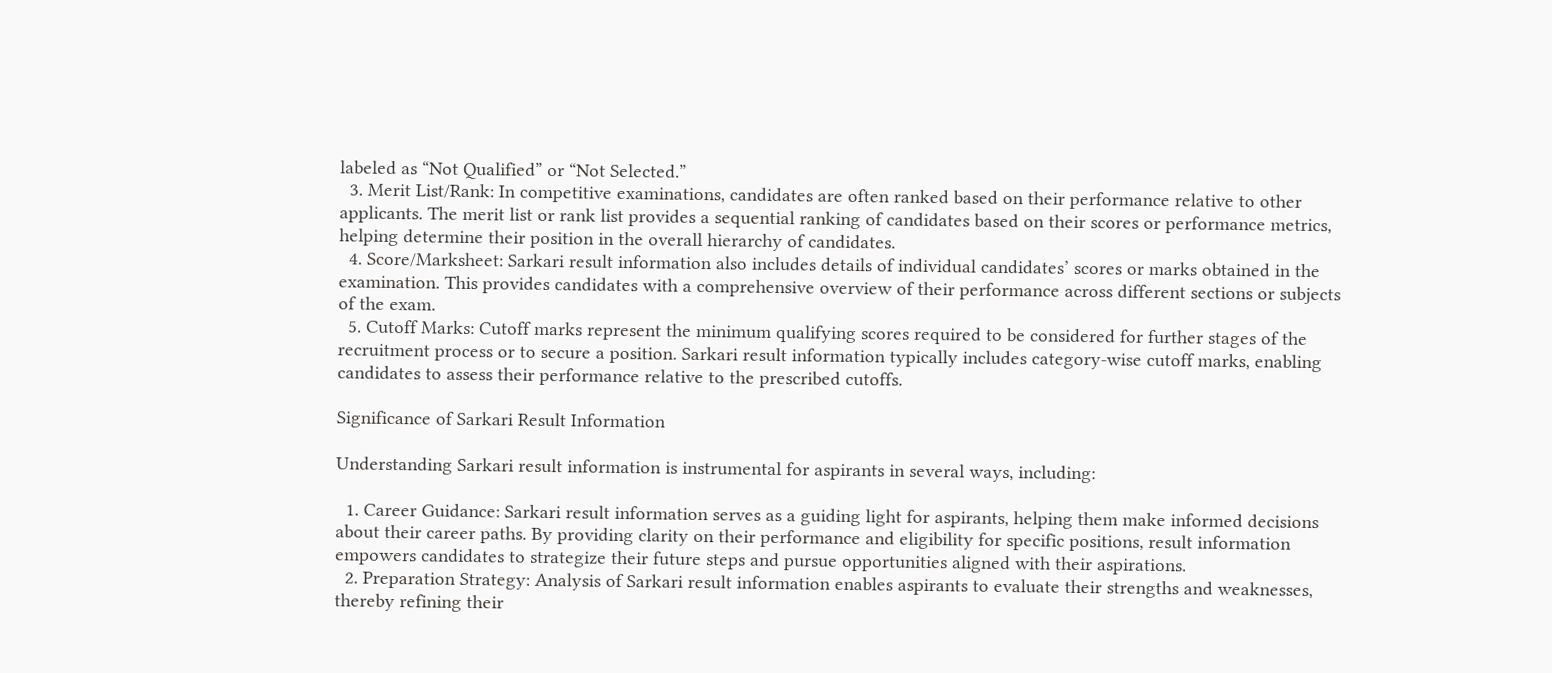labeled as “Not Qualified” or “Not Selected.”
  3. Merit List/Rank: In competitive examinations, candidates are often ranked based on their performance relative to other applicants. The merit list or rank list provides a sequential ranking of candidates based on their scores or performance metrics, helping determine their position in the overall hierarchy of candidates.
  4. Score/Marksheet: Sarkari result information also includes details of individual candidates’ scores or marks obtained in the examination. This provides candidates with a comprehensive overview of their performance across different sections or subjects of the exam.
  5. Cutoff Marks: Cutoff marks represent the minimum qualifying scores required to be considered for further stages of the recruitment process or to secure a position. Sarkari result information typically includes category-wise cutoff marks, enabling candidates to assess their performance relative to the prescribed cutoffs.

Significance of Sarkari Result Information

Understanding Sarkari result information is instrumental for aspirants in several ways, including:

  1. Career Guidance: Sarkari result information serves as a guiding light for aspirants, helping them make informed decisions about their career paths. By providing clarity on their performance and eligibility for specific positions, result information empowers candidates to strategize their future steps and pursue opportunities aligned with their aspirations.
  2. Preparation Strategy: Analysis of Sarkari result information enables aspirants to evaluate their strengths and weaknesses, thereby refining their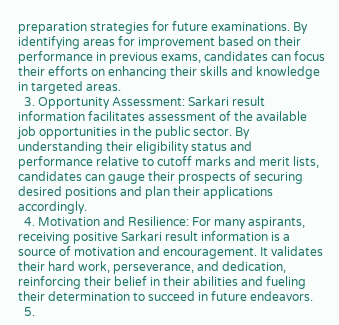preparation strategies for future examinations. By identifying areas for improvement based on their performance in previous exams, candidates can focus their efforts on enhancing their skills and knowledge in targeted areas.
  3. Opportunity Assessment: Sarkari result information facilitates assessment of the available job opportunities in the public sector. By understanding their eligibility status and performance relative to cutoff marks and merit lists, candidates can gauge their prospects of securing desired positions and plan their applications accordingly.
  4. Motivation and Resilience: For many aspirants, receiving positive Sarkari result information is a source of motivation and encouragement. It validates their hard work, perseverance, and dedication, reinforcing their belief in their abilities and fueling their determination to succeed in future endeavors.
  5.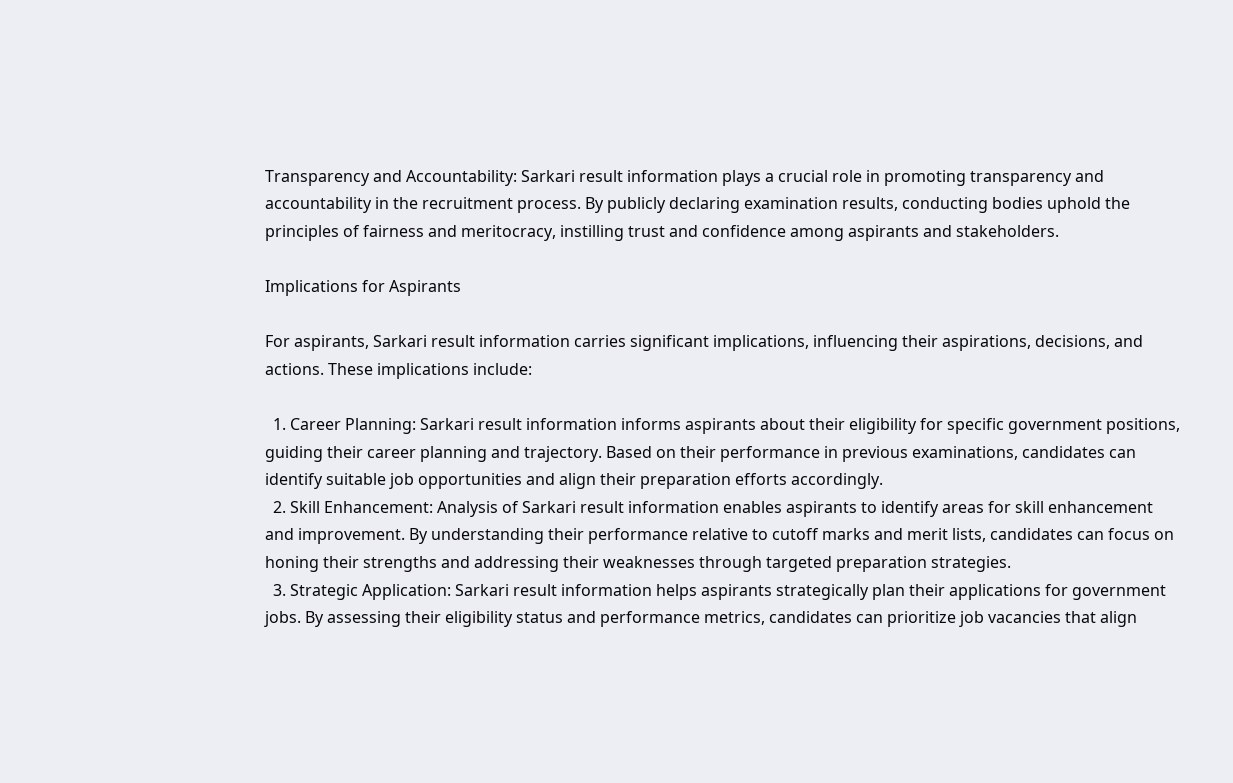Transparency and Accountability: Sarkari result information plays a crucial role in promoting transparency and accountability in the recruitment process. By publicly declaring examination results, conducting bodies uphold the principles of fairness and meritocracy, instilling trust and confidence among aspirants and stakeholders.

Implications for Aspirants

For aspirants, Sarkari result information carries significant implications, influencing their aspirations, decisions, and actions. These implications include:

  1. Career Planning: Sarkari result information informs aspirants about their eligibility for specific government positions, guiding their career planning and trajectory. Based on their performance in previous examinations, candidates can identify suitable job opportunities and align their preparation efforts accordingly.
  2. Skill Enhancement: Analysis of Sarkari result information enables aspirants to identify areas for skill enhancement and improvement. By understanding their performance relative to cutoff marks and merit lists, candidates can focus on honing their strengths and addressing their weaknesses through targeted preparation strategies.
  3. Strategic Application: Sarkari result information helps aspirants strategically plan their applications for government jobs. By assessing their eligibility status and performance metrics, candidates can prioritize job vacancies that align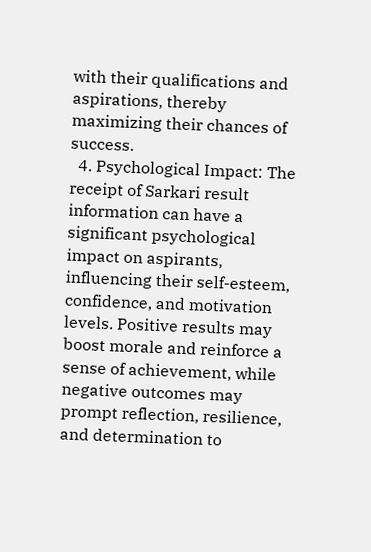with their qualifications and aspirations, thereby maximizing their chances of success.
  4. Psychological Impact: The receipt of Sarkari result information can have a significant psychological impact on aspirants, influencing their self-esteem, confidence, and motivation levels. Positive results may boost morale and reinforce a sense of achievement, while negative outcomes may prompt reflection, resilience, and determination to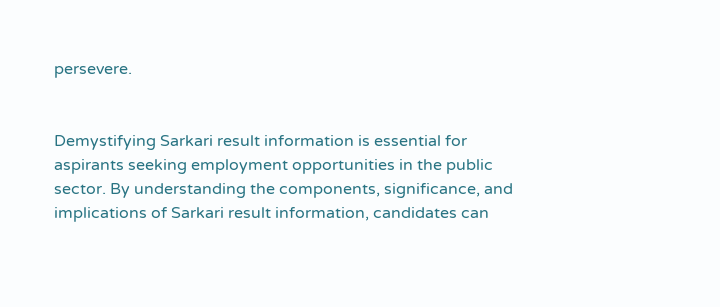persevere.


Demystifying Sarkari result information is essential for aspirants seeking employment opportunities in the public sector. By understanding the components, significance, and implications of Sarkari result information, candidates can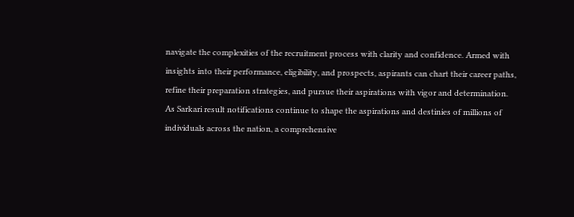navigate the complexities of the recruitment process with clarity and confidence. Armed with insights into their performance, eligibility, and prospects, aspirants can chart their career paths, refine their preparation strategies, and pursue their aspirations with vigor and determination. As Sarkari result notifications continue to shape the aspirations and destinies of millions of individuals across the nation, a comprehensive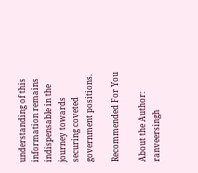understanding of this information remains indispensable in the journey towards securing coveted government positions.

Recommended For You

About the Author: ranveersingh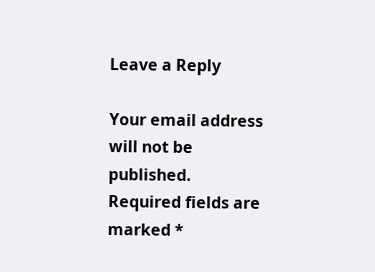Leave a Reply

Your email address will not be published. Required fields are marked *